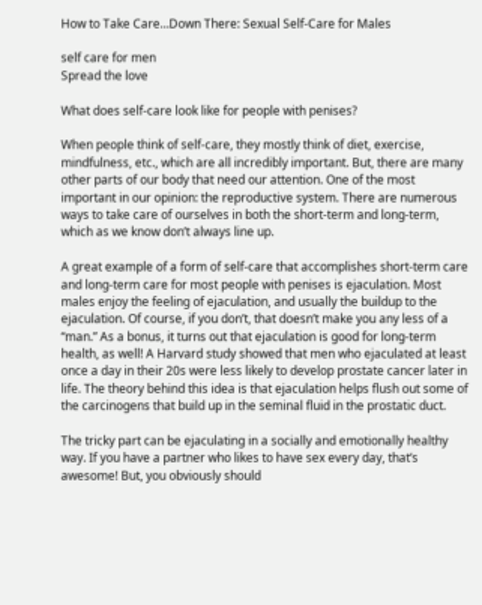How to Take Care…Down There: Sexual Self-Care for Males

self care for men
Spread the love

What does self-care look like for people with penises?

When people think of self-care, they mostly think of diet, exercise, mindfulness, etc., which are all incredibly important. But, there are many other parts of our body that need our attention. One of the most important in our opinion: the reproductive system. There are numerous ways to take care of ourselves in both the short-term and long-term, which as we know don’t always line up.

A great example of a form of self-care that accomplishes short-term care and long-term care for most people with penises is ejaculation. Most males enjoy the feeling of ejaculation, and usually the buildup to the ejaculation. Of course, if you don’t, that doesn’t make you any less of a “man.” As a bonus, it turns out that ejaculation is good for long-term health, as well! A Harvard study showed that men who ejaculated at least once a day in their 20s were less likely to develop prostate cancer later in life. The theory behind this idea is that ejaculation helps flush out some of the carcinogens that build up in the seminal fluid in the prostatic duct.

The tricky part can be ejaculating in a socially and emotionally healthy way. If you have a partner who likes to have sex every day, that’s awesome! But, you obviously should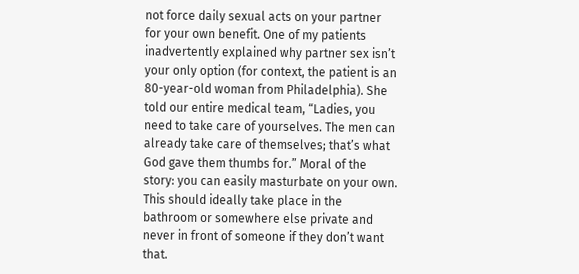not force daily sexual acts on your partner for your own benefit. One of my patients inadvertently explained why partner sex isn’t your only option (for context, the patient is an 80-year-old woman from Philadelphia). She told our entire medical team, “Ladies, you need to take care of yourselves. The men can already take care of themselves; that’s what God gave them thumbs for.” Moral of the story: you can easily masturbate on your own. This should ideally take place in the bathroom or somewhere else private and never in front of someone if they don’t want that.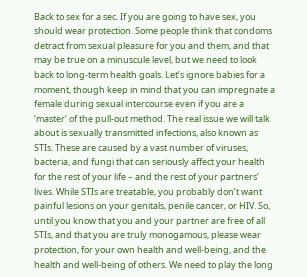Back to sex for a sec. If you are going to have sex, you should wear protection. Some people think that condoms detract from sexual pleasure for you and them, and that may be true on a minuscule level, but we need to look back to long-term health goals. Let’s ignore babies for a moment, though keep in mind that you can impregnate a female during sexual intercourse even if you are a ‘master’ of the pull-out method. The real issue we will talk about is sexually transmitted infections, also known as STIs. These are caused by a vast number of viruses, bacteria, and fungi that can seriously affect your health for the rest of your life – and the rest of your partners’ lives. While STIs are treatable, you probably don’t want painful lesions on your genitals, penile cancer, or HIV. So, until you know that you and your partner are free of all STIs, and that you are truly monogamous, please wear protection, for your own health and well-being, and the health and well-being of others. We need to play the long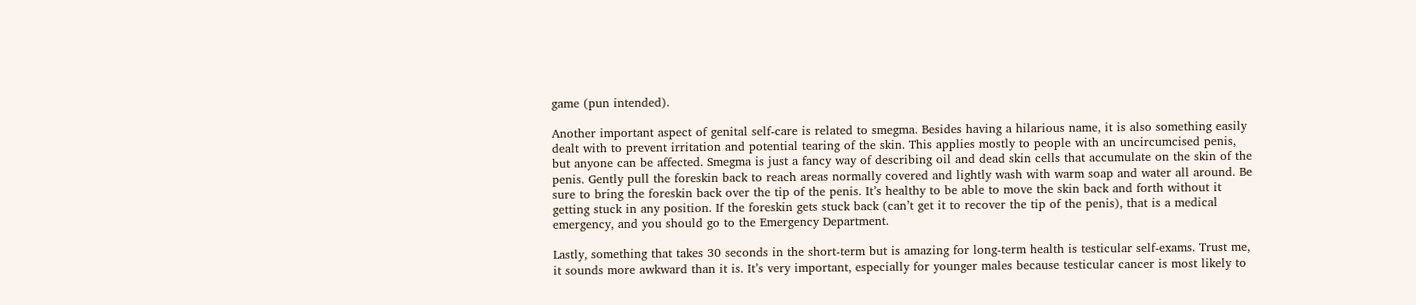game (pun intended).

Another important aspect of genital self-care is related to smegma. Besides having a hilarious name, it is also something easily dealt with to prevent irritation and potential tearing of the skin. This applies mostly to people with an uncircumcised penis, but anyone can be affected. Smegma is just a fancy way of describing oil and dead skin cells that accumulate on the skin of the penis. Gently pull the foreskin back to reach areas normally covered and lightly wash with warm soap and water all around. Be sure to bring the foreskin back over the tip of the penis. It’s healthy to be able to move the skin back and forth without it getting stuck in any position. If the foreskin gets stuck back (can’t get it to recover the tip of the penis), that is a medical emergency, and you should go to the Emergency Department.

Lastly, something that takes 30 seconds in the short-term but is amazing for long-term health is testicular self-exams. Trust me, it sounds more awkward than it is. It’s very important, especially for younger males because testicular cancer is most likely to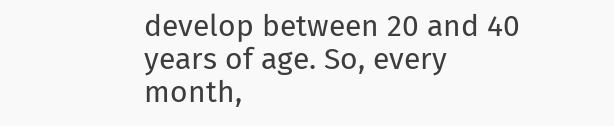develop between 20 and 40 years of age. So, every month,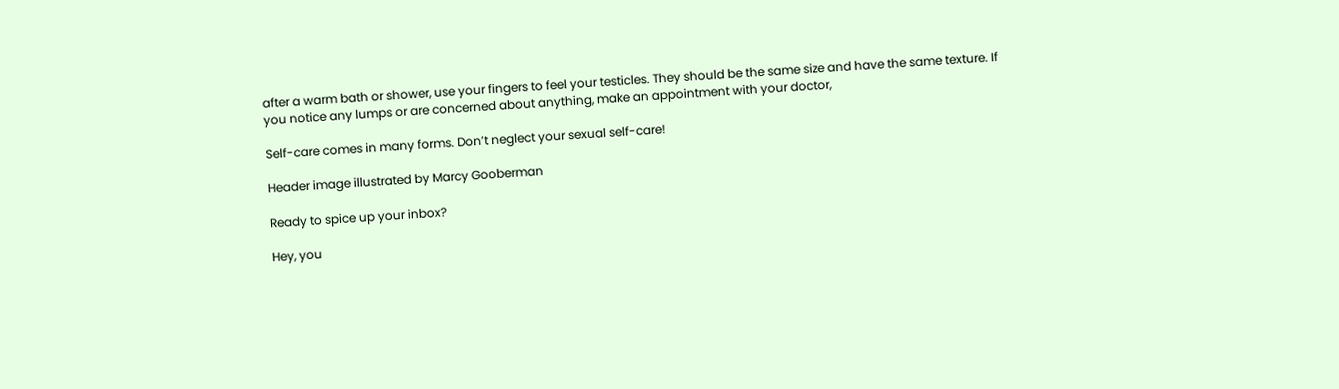after a warm bath or shower, use your fingers to feel your testicles. They should be the same size and have the same texture. If you notice any lumps or are concerned about anything, make an appointment with your doctor,

Self-care comes in many forms. Don’t neglect your sexual self-care!

Header image illustrated by Marcy Gooberman

Ready to spice up your inbox?

Hey, you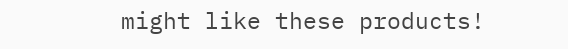might like these products!